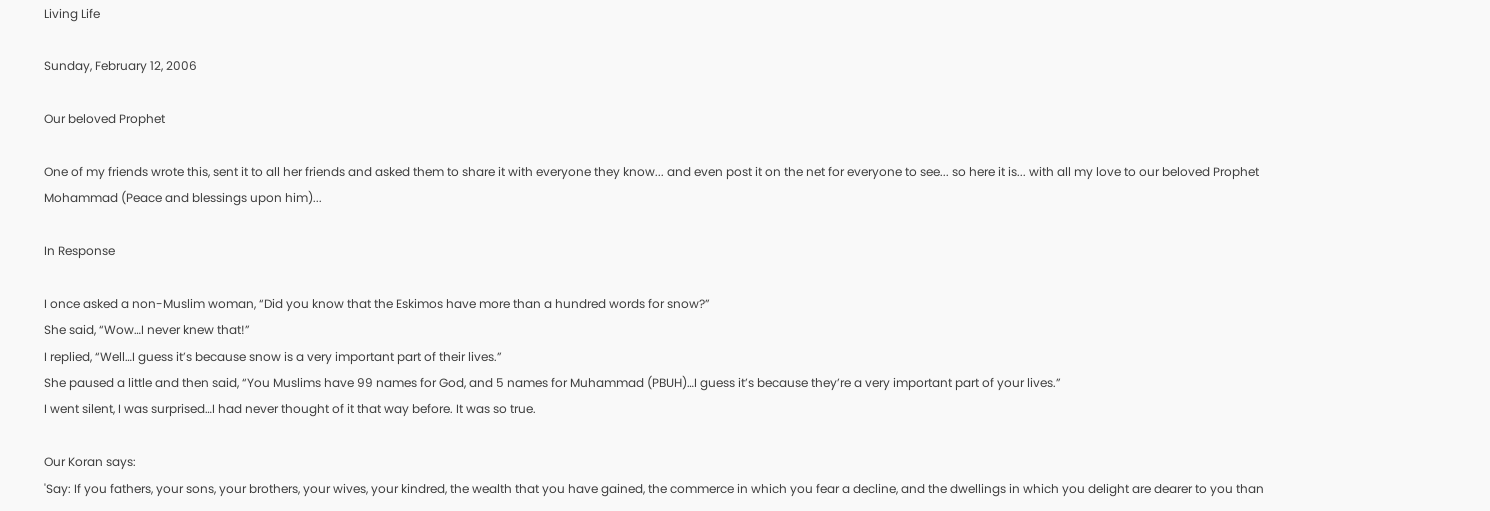Living Life

Sunday, February 12, 2006

Our beloved Prophet

One of my friends wrote this, sent it to all her friends and asked them to share it with everyone they know... and even post it on the net for everyone to see... so here it is... with all my love to our beloved Prophet Mohammad (Peace and blessings upon him)...

In Response

I once asked a non-Muslim woman, “Did you know that the Eskimos have more than a hundred words for snow?”
She said, “Wow…I never knew that!”
I replied, “Well…I guess it’s because snow is a very important part of their lives.”
She paused a little and then said, “You Muslims have 99 names for God, and 5 names for Muhammad (PBUH)…I guess it’s because they’re a very important part of your lives.”
I went silent, I was surprised…I had never thought of it that way before. It was so true.

Our Koran says:
'Say: If you fathers, your sons, your brothers, your wives, your kindred, the wealth that you have gained, the commerce in which you fear a decline, and the dwellings in which you delight are dearer to you than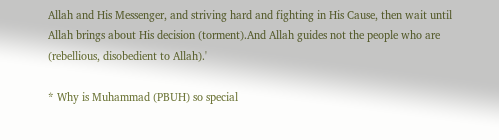Allah and His Messenger, and striving hard and fighting in His Cause, then wait until Allah brings about His decision (torment).And Allah guides not the people who are (rebellious, disobedient to Allah).'

* Why is Muhammad (PBUH) so special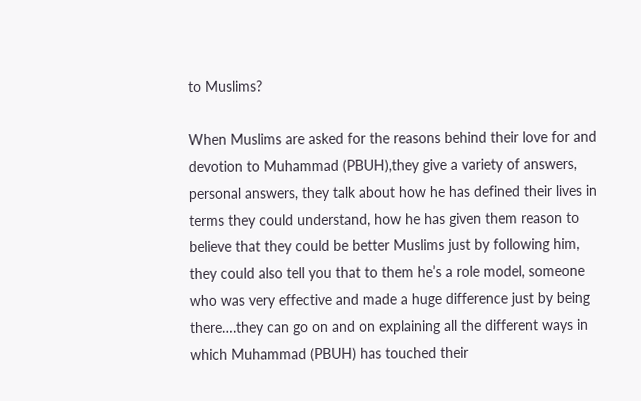to Muslims?

When Muslims are asked for the reasons behind their love for and devotion to Muhammad (PBUH),they give a variety of answers, personal answers, they talk about how he has defined their lives in terms they could understand, how he has given them reason to believe that they could be better Muslims just by following him, they could also tell you that to them he’s a role model, someone who was very effective and made a huge difference just by being there….they can go on and on explaining all the different ways in which Muhammad (PBUH) has touched their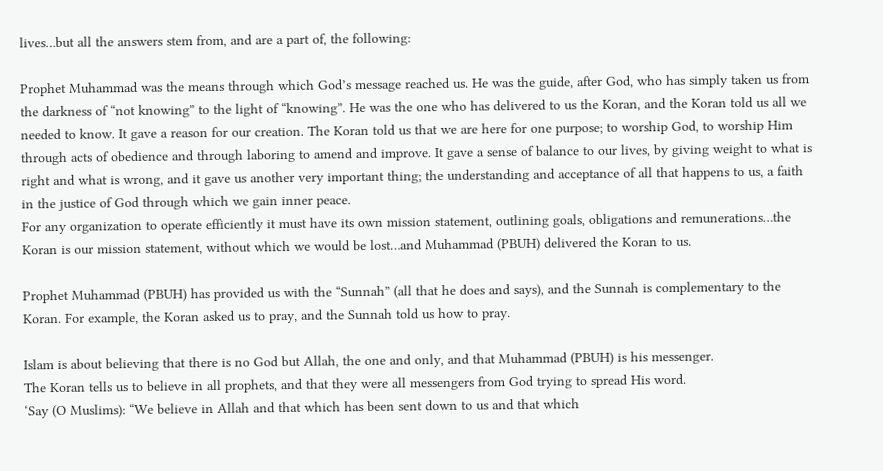lives…but all the answers stem from, and are a part of, the following:

Prophet Muhammad was the means through which God’s message reached us. He was the guide, after God, who has simply taken us from the darkness of “not knowing” to the light of “knowing”. He was the one who has delivered to us the Koran, and the Koran told us all we needed to know. It gave a reason for our creation. The Koran told us that we are here for one purpose; to worship God, to worship Him through acts of obedience and through laboring to amend and improve. It gave a sense of balance to our lives, by giving weight to what is right and what is wrong, and it gave us another very important thing; the understanding and acceptance of all that happens to us, a faith in the justice of God through which we gain inner peace.
For any organization to operate efficiently it must have its own mission statement, outlining goals, obligations and remunerations…the Koran is our mission statement, without which we would be lost…and Muhammad (PBUH) delivered the Koran to us.

Prophet Muhammad (PBUH) has provided us with the “Sunnah” (all that he does and says), and the Sunnah is complementary to the Koran. For example, the Koran asked us to pray, and the Sunnah told us how to pray.

Islam is about believing that there is no God but Allah, the one and only, and that Muhammad (PBUH) is his messenger.
The Koran tells us to believe in all prophets, and that they were all messengers from God trying to spread His word.
‘Say (O Muslims): “We believe in Allah and that which has been sent down to us and that which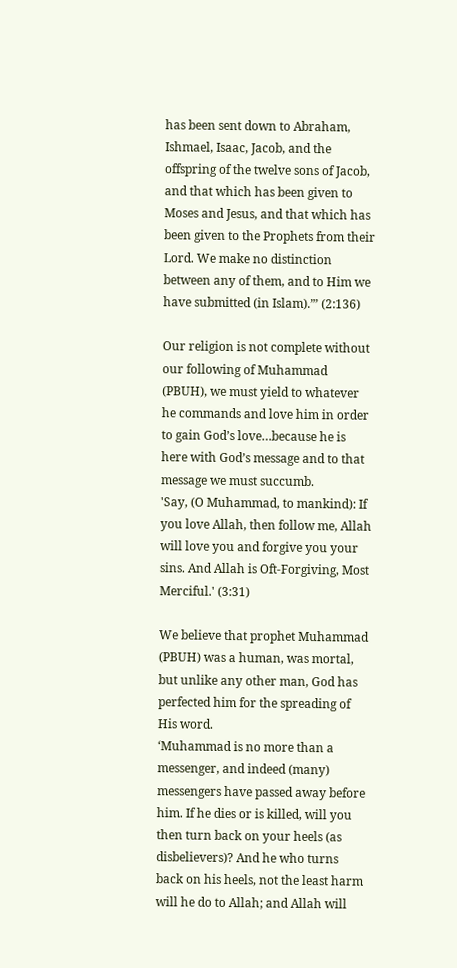has been sent down to Abraham, Ishmael, Isaac, Jacob, and the offspring of the twelve sons of Jacob, and that which has been given to Moses and Jesus, and that which has been given to the Prophets from their Lord. We make no distinction between any of them, and to Him we have submitted (in Islam).”’ (2:136)

Our religion is not complete without our following of Muhammad (PBUH), we must yield to whatever he commands and love him in order to gain God’s love…because he is here with God’s message and to that message we must succumb.
'Say, (O Muhammad, to mankind): If you love Allah, then follow me, Allah will love you and forgive you your sins. And Allah is Oft-Forgiving, Most Merciful.' (3:31)

We believe that prophet Muhammad (PBUH) was a human, was mortal, but unlike any other man, God has perfected him for the spreading of His word.
‘Muhammad is no more than a messenger, and indeed (many) messengers have passed away before him. If he dies or is killed, will you then turn back on your heels (as disbelievers)? And he who turns back on his heels, not the least harm will he do to Allah; and Allah will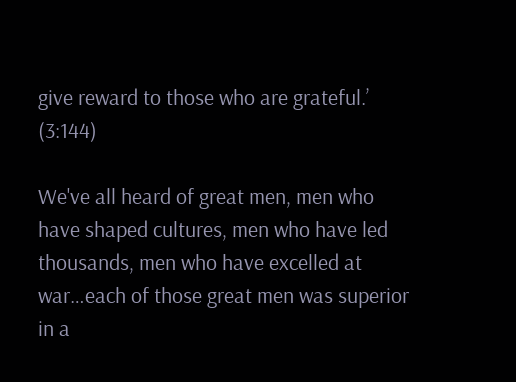give reward to those who are grateful.’ (3:144)

We've all heard of great men, men who have shaped cultures, men who have led thousands, men who have excelled at war…each of those great men was superior in a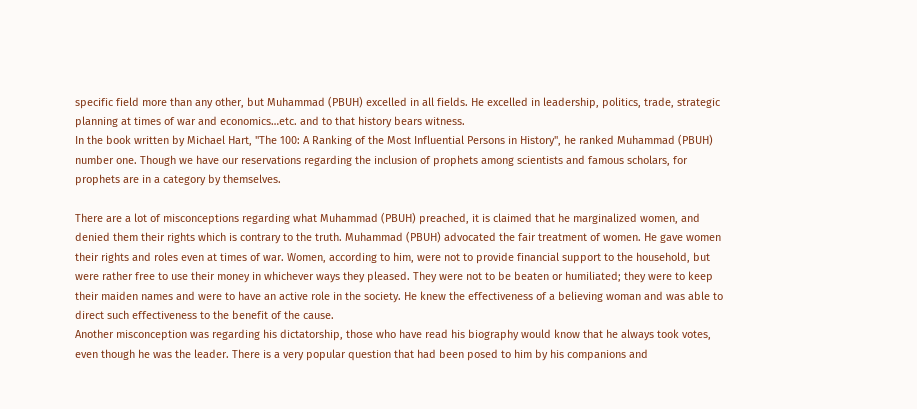specific field more than any other, but Muhammad (PBUH) excelled in all fields. He excelled in leadership, politics, trade, strategic planning at times of war and economics…etc. and to that history bears witness.
In the book written by Michael Hart, "The 100: A Ranking of the Most Influential Persons in History", he ranked Muhammad (PBUH) number one. Though we have our reservations regarding the inclusion of prophets among scientists and famous scholars, for prophets are in a category by themselves.

There are a lot of misconceptions regarding what Muhammad (PBUH) preached, it is claimed that he marginalized women, and denied them their rights which is contrary to the truth. Muhammad (PBUH) advocated the fair treatment of women. He gave women their rights and roles even at times of war. Women, according to him, were not to provide financial support to the household, but were rather free to use their money in whichever ways they pleased. They were not to be beaten or humiliated; they were to keep their maiden names and were to have an active role in the society. He knew the effectiveness of a believing woman and was able to direct such effectiveness to the benefit of the cause.
Another misconception was regarding his dictatorship, those who have read his biography would know that he always took votes, even though he was the leader. There is a very popular question that had been posed to him by his companions and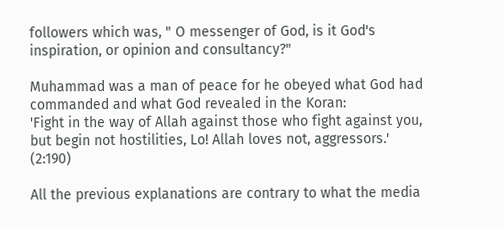followers which was, " O messenger of God, is it God's inspiration, or opinion and consultancy?"

Muhammad was a man of peace for he obeyed what God had commanded and what God revealed in the Koran:
'Fight in the way of Allah against those who fight against you, but begin not hostilities, Lo! Allah loves not, aggressors.' (2:190)

All the previous explanations are contrary to what the media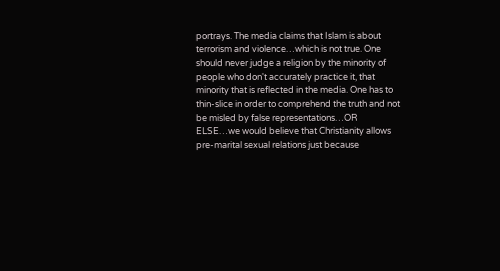portrays. The media claims that Islam is about terrorism and violence…which is not true. One should never judge a religion by the minority of people who don't accurately practice it, that minority that is reflected in the media. One has to thin-slice in order to comprehend the truth and not be misled by false representations…OR ELSE…we would believe that Christianity allows pre-marital sexual relations just because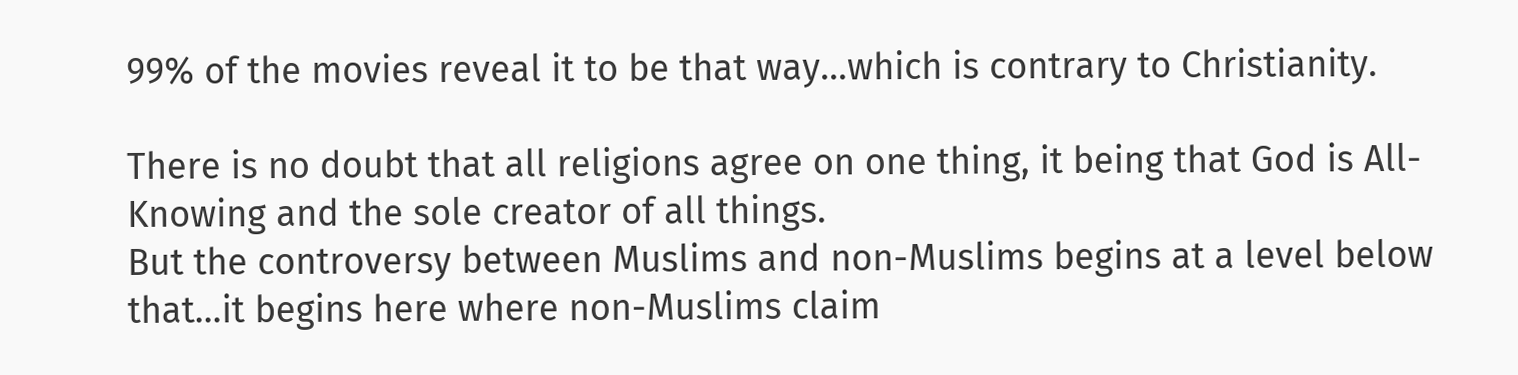99% of the movies reveal it to be that way…which is contrary to Christianity.

There is no doubt that all religions agree on one thing, it being that God is All-Knowing and the sole creator of all things.
But the controversy between Muslims and non-Muslims begins at a level below that…it begins here where non-Muslims claim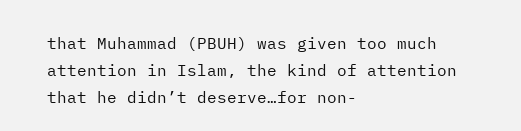that Muhammad (PBUH) was given too much attention in Islam, the kind of attention that he didn’t deserve…for non-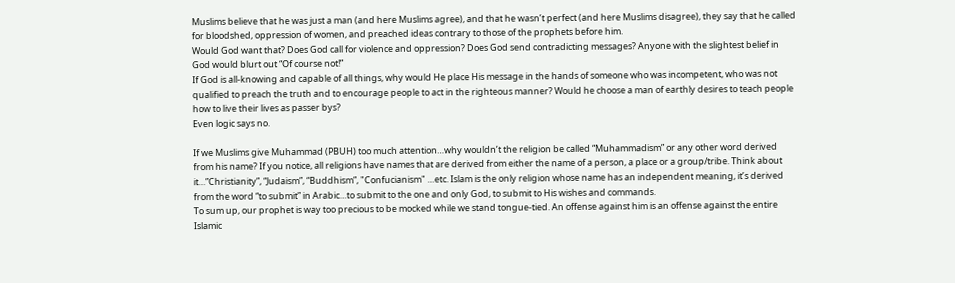Muslims believe that he was just a man (and here Muslims agree), and that he wasn’t perfect (and here Muslims disagree), they say that he called for bloodshed, oppression of women, and preached ideas contrary to those of the prophets before him.
Would God want that? Does God call for violence and oppression? Does God send contradicting messages? Anyone with the slightest belief in God would blurt out “Of course not!”
If God is all-knowing and capable of all things, why would He place His message in the hands of someone who was incompetent, who was not qualified to preach the truth and to encourage people to act in the righteous manner? Would he choose a man of earthly desires to teach people how to live their lives as passer bys?
Even logic says no.

If we Muslims give Muhammad (PBUH) too much attention…why wouldn’t the religion be called “Muhammadism” or any other word derived from his name? If you notice, all religions have names that are derived from either the name of a person, a place or a group/tribe. Think about it…”Christianity”, “Judaism”, “Buddhism”, "Confucianism" …etc. Islam is the only religion whose name has an independent meaning, it’s derived from the word “to submit” in Arabic…to submit to the one and only God, to submit to His wishes and commands.
To sum up, our prophet is way too precious to be mocked while we stand tongue-tied. An offense against him is an offense against the entire Islamic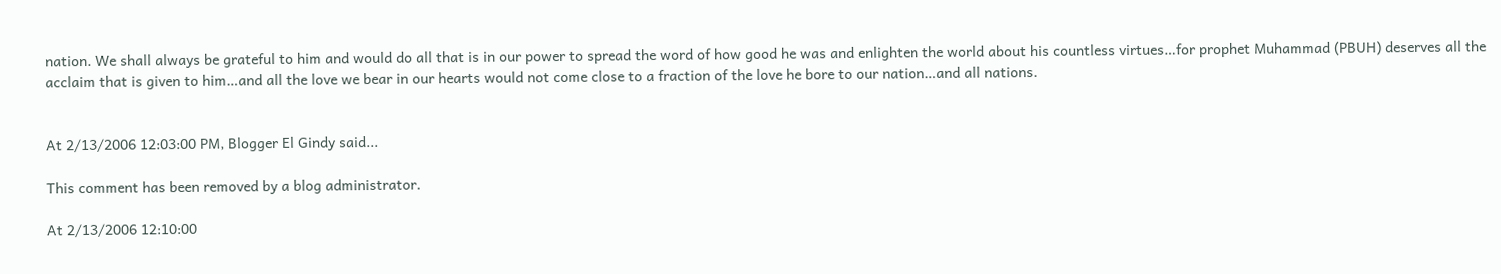nation. We shall always be grateful to him and would do all that is in our power to spread the word of how good he was and enlighten the world about his countless virtues…for prophet Muhammad (PBUH) deserves all the acclaim that is given to him…and all the love we bear in our hearts would not come close to a fraction of the love he bore to our nation…and all nations.


At 2/13/2006 12:03:00 PM, Blogger El Gindy said...

This comment has been removed by a blog administrator.

At 2/13/2006 12:10:00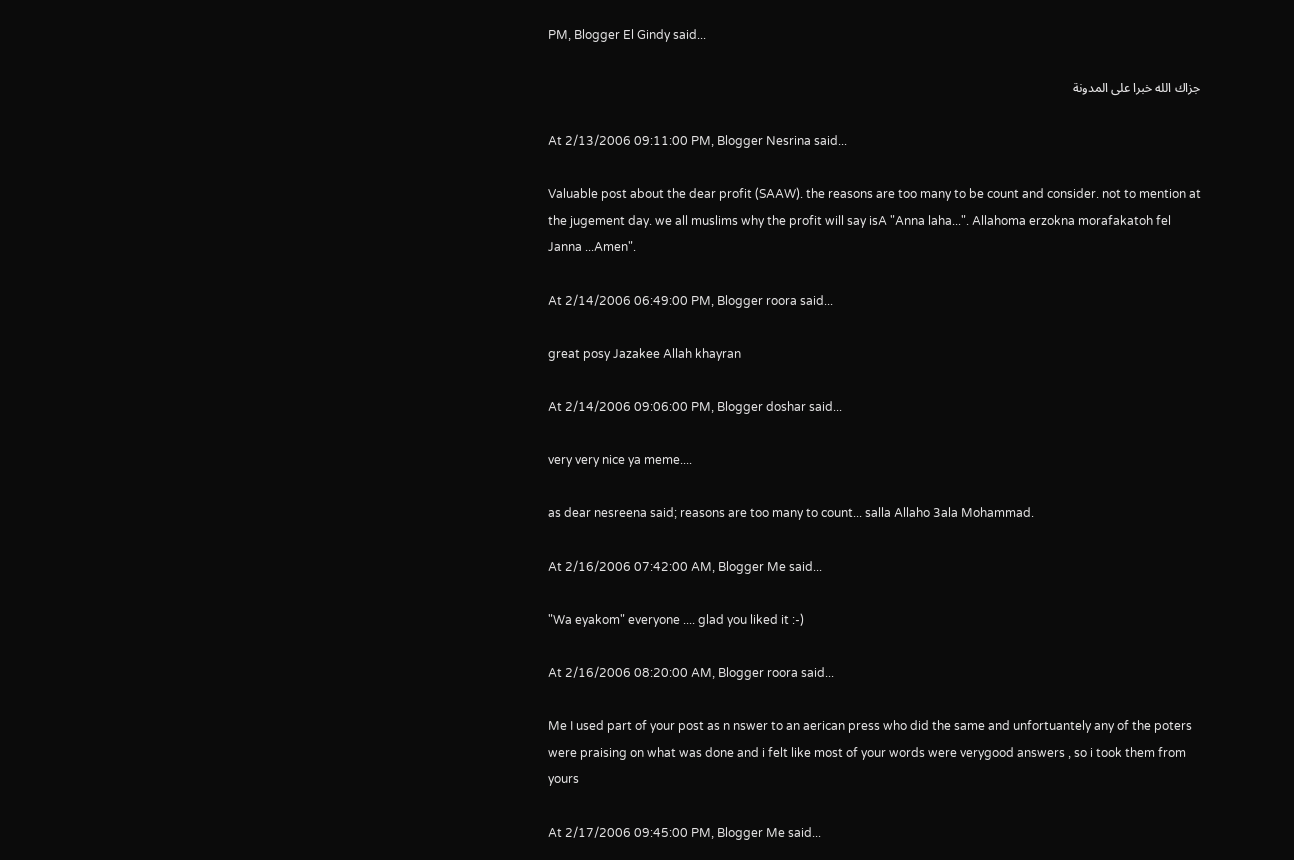PM, Blogger El Gindy said...

جزاك الله خبرا على المدونة

At 2/13/2006 09:11:00 PM, Blogger Nesrina said...

Valuable post about the dear profit (SAAW). the reasons are too many to be count and consider. not to mention at the jugement day. we all muslims why the profit will say isA "Anna laha...". Allahoma erzokna morafakatoh fel Janna ...Amen".

At 2/14/2006 06:49:00 PM, Blogger roora said...

great posy Jazakee Allah khayran

At 2/14/2006 09:06:00 PM, Blogger doshar said...

very very nice ya meme....

as dear nesreena said; reasons are too many to count... salla Allaho 3ala Mohammad.

At 2/16/2006 07:42:00 AM, Blogger Me said...

"Wa eyakom" everyone .... glad you liked it :-)

At 2/16/2006 08:20:00 AM, Blogger roora said...

Me I used part of your post as n nswer to an aerican press who did the same and unfortuantely any of the poters were praising on what was done and i felt like most of your words were verygood answers , so i took them from yours

At 2/17/2006 09:45:00 PM, Blogger Me said...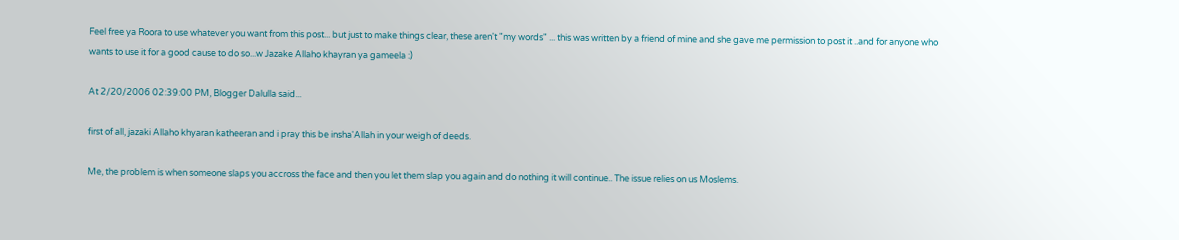Feel free ya Roora to use whatever you want from this post... but just to make things clear, these aren't "my words" ... this was written by a friend of mine and she gave me permission to post it ..and for anyone who wants to use it for a good cause to do so...w Jazake Allaho khayran ya gameela :)

At 2/20/2006 02:39:00 PM, Blogger Dalulla said...

first of all, jazaki Allaho khyaran katheeran and i pray this be insha'Allah in your weigh of deeds.

Me, the problem is when someone slaps you accross the face and then you let them slap you again and do nothing it will continue.. The issue relies on us Moslems.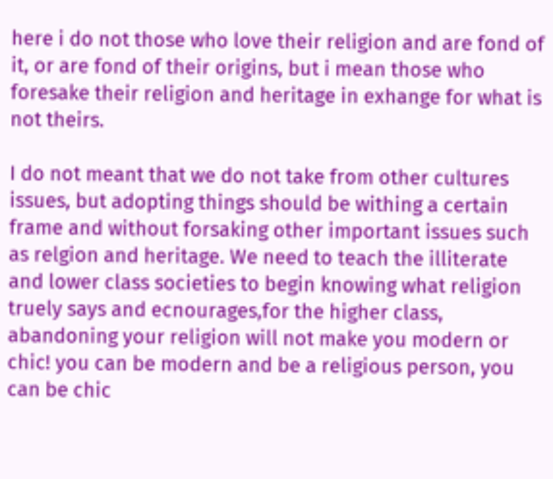here i do not those who love their religion and are fond of it, or are fond of their origins, but i mean those who foresake their religion and heritage in exhange for what is not theirs.

I do not meant that we do not take from other cultures issues, but adopting things should be withing a certain frame and without forsaking other important issues such as relgion and heritage. We need to teach the illiterate and lower class societies to begin knowing what religion truely says and ecnourages,for the higher class, abandoning your religion will not make you modern or chic! you can be modern and be a religious person, you can be chic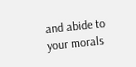and abide to your morals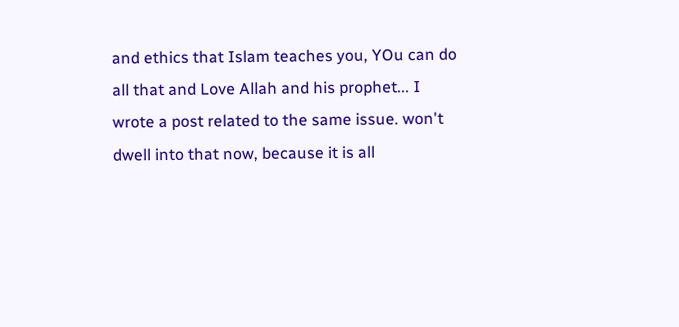and ethics that Islam teaches you, YOu can do all that and Love Allah and his prophet... I wrote a post related to the same issue. won't dwell into that now, because it is all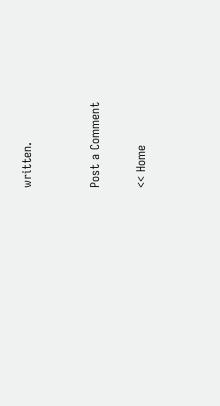written.


Post a Comment

<< Home